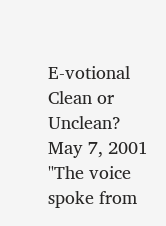E-votional  Clean or Unclean?
May 7, 2001
"The voice spoke from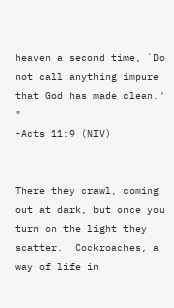heaven a second time, `Do not call anything impure that God has made clean.' "
-Acts 11:9 (NIV)


There they crawl, coming out at dark, but once you turn on the light they scatter.  Cockroaches, a way of life in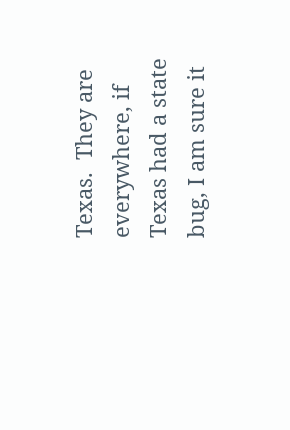Texas.  They are everywhere, if Texas had a state bug, I am sure it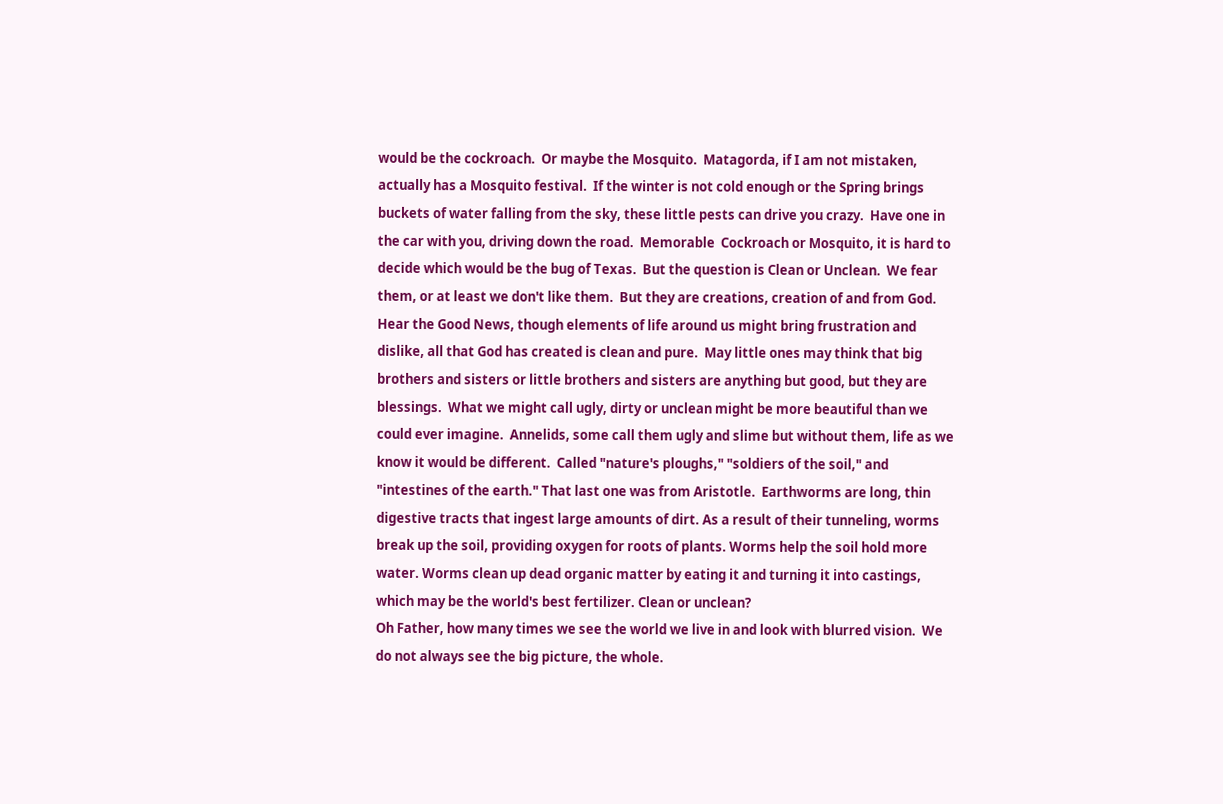would be the cockroach.  Or maybe the Mosquito.  Matagorda, if I am not mistaken, actually has a Mosquito festival.  If the winter is not cold enough or the Spring brings buckets of water falling from the sky, these little pests can drive you crazy.  Have one in the car with you, driving down the road.  Memorable  Cockroach or Mosquito, it is hard to decide which would be the bug of Texas.  But the question is Clean or Unclean.  We fear them, or at least we don't like them.  But they are creations, creation of and from God.
Hear the Good News, though elements of life around us might bring frustration and dislike, all that God has created is clean and pure.  May little ones may think that big brothers and sisters or little brothers and sisters are anything but good, but they are blessings.  What we might call ugly, dirty or unclean might be more beautiful than we could ever imagine.  Annelids, some call them ugly and slime but without them, life as we know it would be different.  Called "nature's ploughs," "soldiers of the soil," and "intestines of the earth." That last one was from Aristotle.  Earthworms are long, thin digestive tracts that ingest large amounts of dirt. As a result of their tunneling, worms break up the soil, providing oxygen for roots of plants. Worms help the soil hold more water. Worms clean up dead organic matter by eating it and turning it into castings, which may be the world's best fertilizer. Clean or unclean?
Oh Father, how many times we see the world we live in and look with blurred vision.  We do not always see the big picture, the whole.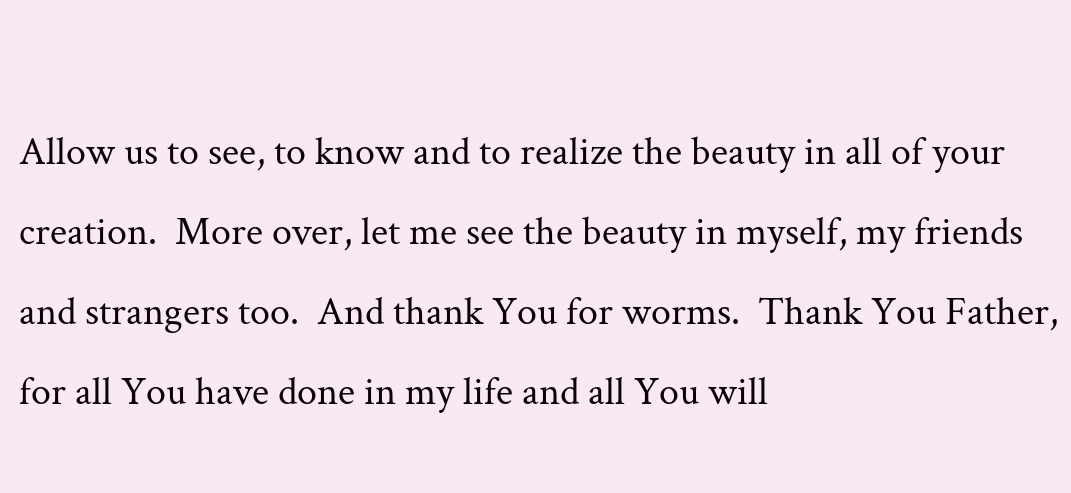Allow us to see, to know and to realize the beauty in all of your creation.  More over, let me see the beauty in myself, my friends and strangers too.  And thank You for worms.  Thank You Father, for all You have done in my life and all You will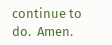continue to do.  Amen.